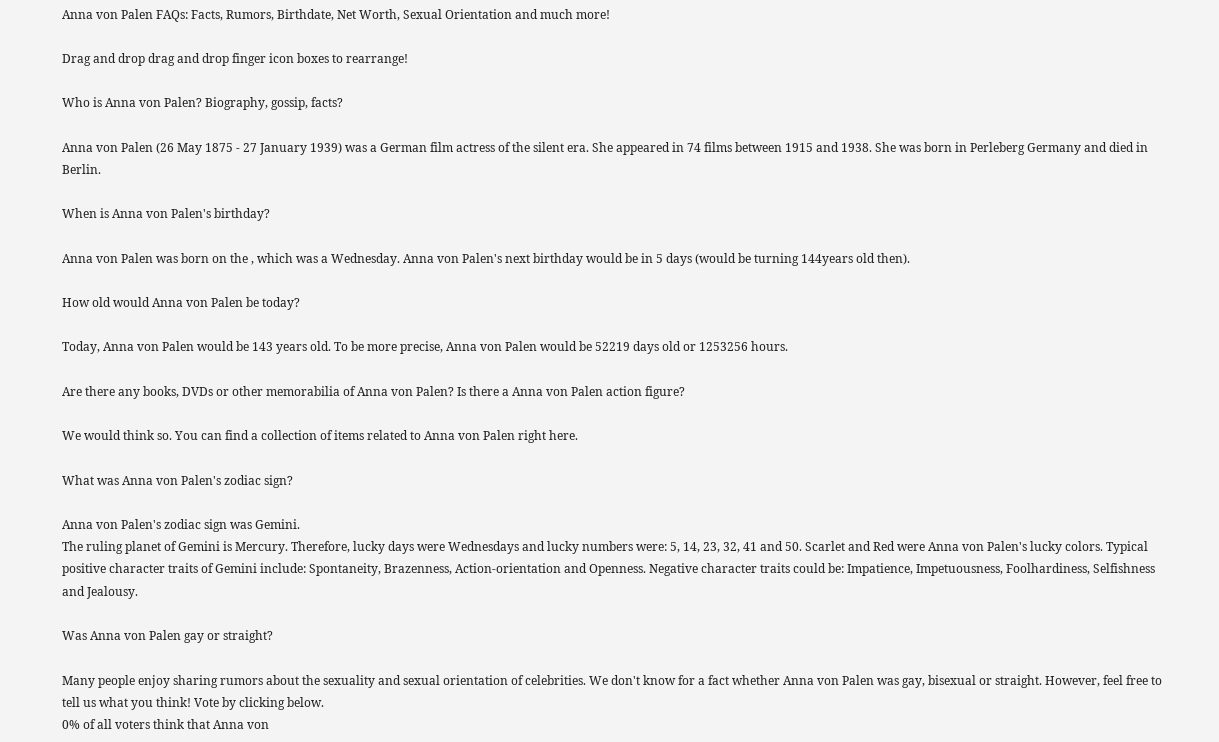Anna von Palen FAQs: Facts, Rumors, Birthdate, Net Worth, Sexual Orientation and much more!

Drag and drop drag and drop finger icon boxes to rearrange!

Who is Anna von Palen? Biography, gossip, facts?

Anna von Palen (26 May 1875 - 27 January 1939) was a German film actress of the silent era. She appeared in 74 films between 1915 and 1938. She was born in Perleberg Germany and died in Berlin.

When is Anna von Palen's birthday?

Anna von Palen was born on the , which was a Wednesday. Anna von Palen's next birthday would be in 5 days (would be turning 144years old then).

How old would Anna von Palen be today?

Today, Anna von Palen would be 143 years old. To be more precise, Anna von Palen would be 52219 days old or 1253256 hours.

Are there any books, DVDs or other memorabilia of Anna von Palen? Is there a Anna von Palen action figure?

We would think so. You can find a collection of items related to Anna von Palen right here.

What was Anna von Palen's zodiac sign?

Anna von Palen's zodiac sign was Gemini.
The ruling planet of Gemini is Mercury. Therefore, lucky days were Wednesdays and lucky numbers were: 5, 14, 23, 32, 41 and 50. Scarlet and Red were Anna von Palen's lucky colors. Typical positive character traits of Gemini include: Spontaneity, Brazenness, Action-orientation and Openness. Negative character traits could be: Impatience, Impetuousness, Foolhardiness, Selfishness and Jealousy.

Was Anna von Palen gay or straight?

Many people enjoy sharing rumors about the sexuality and sexual orientation of celebrities. We don't know for a fact whether Anna von Palen was gay, bisexual or straight. However, feel free to tell us what you think! Vote by clicking below.
0% of all voters think that Anna von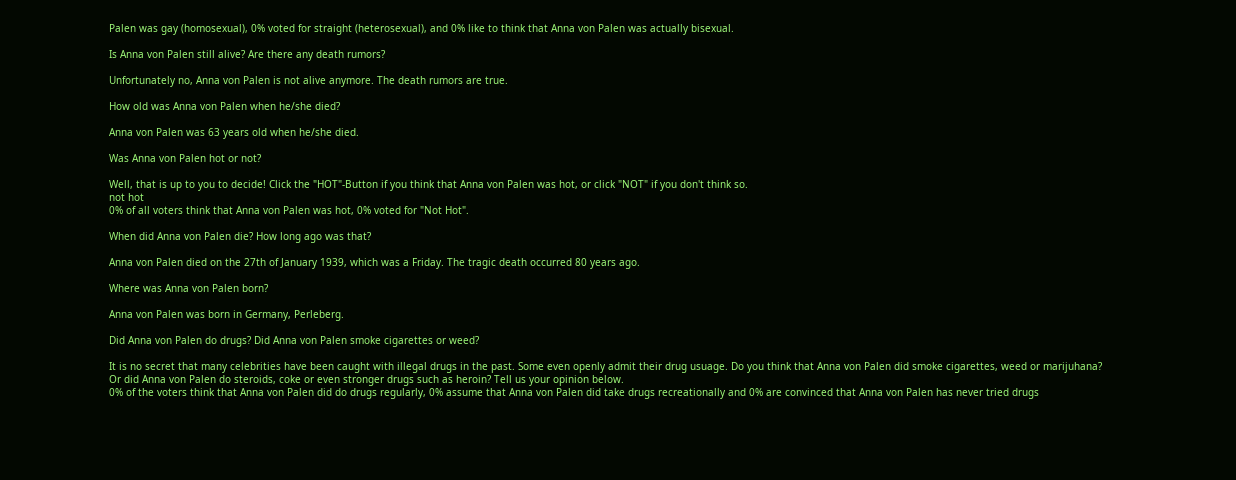Palen was gay (homosexual), 0% voted for straight (heterosexual), and 0% like to think that Anna von Palen was actually bisexual.

Is Anna von Palen still alive? Are there any death rumors?

Unfortunately no, Anna von Palen is not alive anymore. The death rumors are true.

How old was Anna von Palen when he/she died?

Anna von Palen was 63 years old when he/she died.

Was Anna von Palen hot or not?

Well, that is up to you to decide! Click the "HOT"-Button if you think that Anna von Palen was hot, or click "NOT" if you don't think so.
not hot
0% of all voters think that Anna von Palen was hot, 0% voted for "Not Hot".

When did Anna von Palen die? How long ago was that?

Anna von Palen died on the 27th of January 1939, which was a Friday. The tragic death occurred 80 years ago.

Where was Anna von Palen born?

Anna von Palen was born in Germany, Perleberg.

Did Anna von Palen do drugs? Did Anna von Palen smoke cigarettes or weed?

It is no secret that many celebrities have been caught with illegal drugs in the past. Some even openly admit their drug usuage. Do you think that Anna von Palen did smoke cigarettes, weed or marijuhana? Or did Anna von Palen do steroids, coke or even stronger drugs such as heroin? Tell us your opinion below.
0% of the voters think that Anna von Palen did do drugs regularly, 0% assume that Anna von Palen did take drugs recreationally and 0% are convinced that Anna von Palen has never tried drugs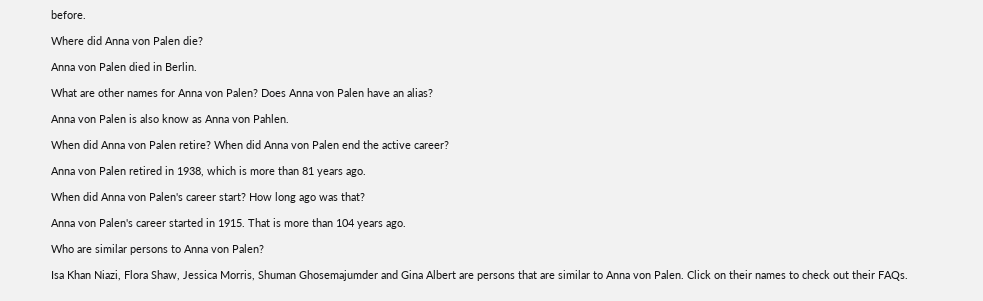before.

Where did Anna von Palen die?

Anna von Palen died in Berlin.

What are other names for Anna von Palen? Does Anna von Palen have an alias?

Anna von Palen is also know as Anna von Pahlen.

When did Anna von Palen retire? When did Anna von Palen end the active career?

Anna von Palen retired in 1938, which is more than 81 years ago.

When did Anna von Palen's career start? How long ago was that?

Anna von Palen's career started in 1915. That is more than 104 years ago.

Who are similar persons to Anna von Palen?

Isa Khan Niazi, Flora Shaw, Jessica Morris, Shuman Ghosemajumder and Gina Albert are persons that are similar to Anna von Palen. Click on their names to check out their FAQs.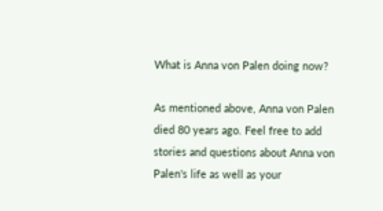What is Anna von Palen doing now?

As mentioned above, Anna von Palen died 80 years ago. Feel free to add stories and questions about Anna von Palen's life as well as your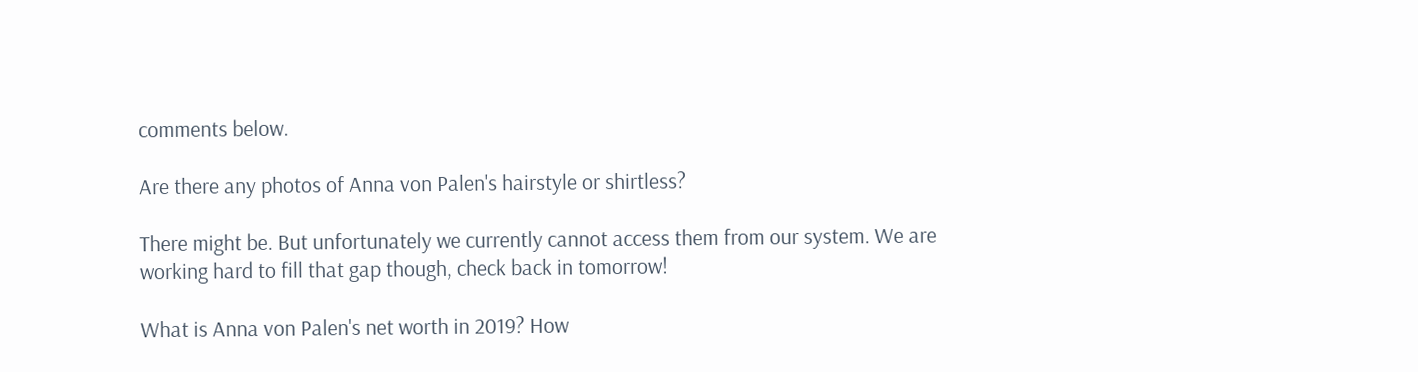comments below.

Are there any photos of Anna von Palen's hairstyle or shirtless?

There might be. But unfortunately we currently cannot access them from our system. We are working hard to fill that gap though, check back in tomorrow!

What is Anna von Palen's net worth in 2019? How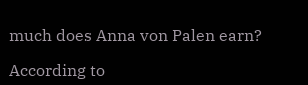much does Anna von Palen earn?

According to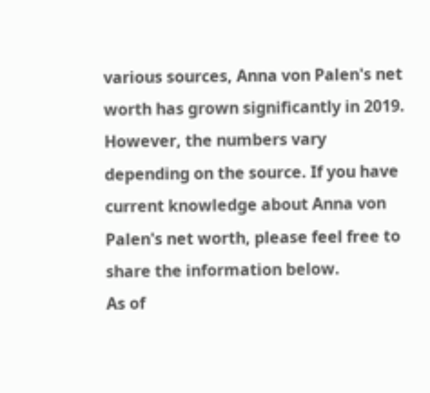various sources, Anna von Palen's net worth has grown significantly in 2019. However, the numbers vary depending on the source. If you have current knowledge about Anna von Palen's net worth, please feel free to share the information below.
As of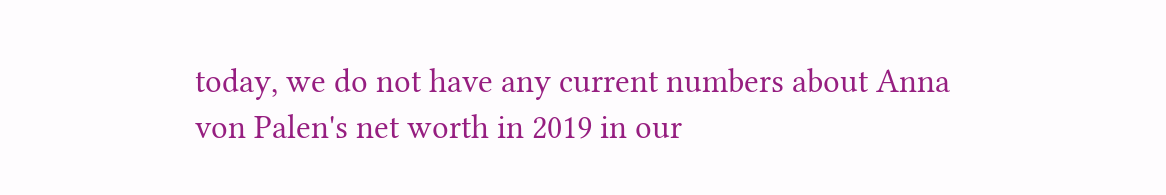today, we do not have any current numbers about Anna von Palen's net worth in 2019 in our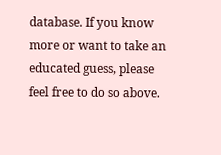database. If you know more or want to take an educated guess, please feel free to do so above.